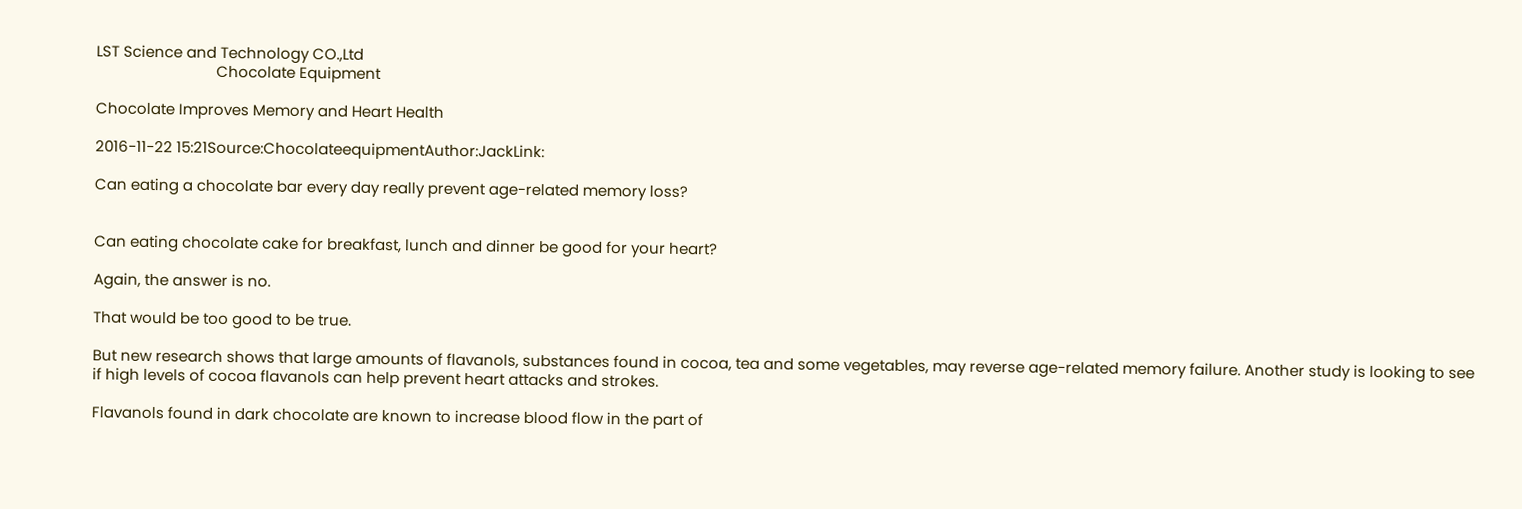LST Science and Technology CO.,Ltd
                              Chocolate Equipment

Chocolate Improves Memory and Heart Health

2016-11-22 15:21Source:ChocolateequipmentAuthor:JackLink:

Can eating a chocolate bar every day really prevent age-related memory loss?


Can eating chocolate cake for breakfast, lunch and dinner be good for your heart?

Again, the answer is no.

That would be too good to be true.

But new research shows that large amounts of flavanols, substances found in cocoa, tea and some vegetables, may reverse age-related memory failure. Another study is looking to see if high levels of cocoa flavanols can help prevent heart attacks and strokes.

Flavanols found in dark chocolate are known to increase blood flow in the part of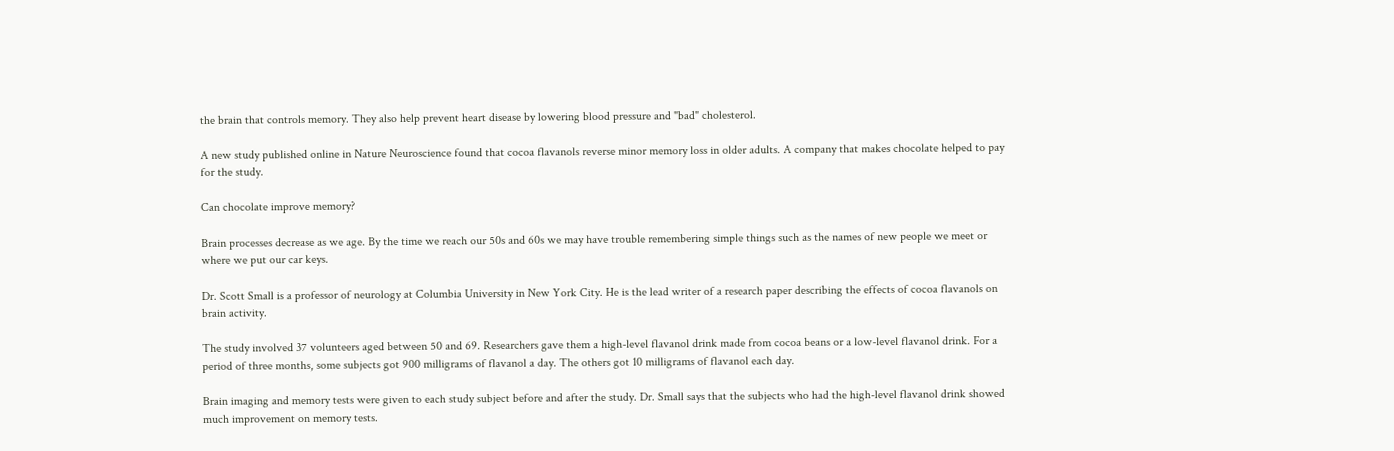the brain that controls memory. They also help prevent heart disease by lowering blood pressure and "bad" cholesterol.

A new study published online in Nature Neuroscience found that cocoa flavanols reverse minor memory loss in older adults. A company that makes chocolate helped to pay for the study.

Can chocolate improve memory?

Brain processes decrease as we age. By the time we reach our 50s and 60s we may have trouble remembering simple things such as the names of new people we meet or where we put our car keys.

Dr. Scott Small is a professor of neurology at Columbia University in New York City. He is the lead writer of a research paper describing the effects of cocoa flavanols on brain activity.

The study involved 37 volunteers aged between 50 and 69. Researchers gave them a high-level flavanol drink made from cocoa beans or a low-level flavanol drink. For a period of three months, some subjects got 900 milligrams of flavanol a day. The others got 10 milligrams of flavanol each day.

Brain imaging and memory tests were given to each study subject before and after the study. Dr. Small says that the subjects who had the high-level flavanol drink showed much improvement on memory tests.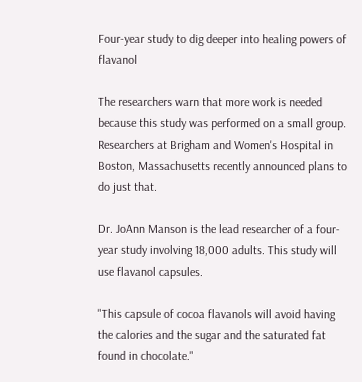Four-year study to dig deeper into healing powers of flavanol

The researchers warn that more work is needed because this study was performed on a small group. Researchers at Brigham and Women's Hospital in Boston, Massachusetts recently announced plans to do just that.

Dr. JoAnn Manson is the lead researcher of a four-year study involving 18,000 adults. This study will use flavanol capsules.

"This capsule of cocoa flavanols will avoid having the calories and the sugar and the saturated fat found in chocolate."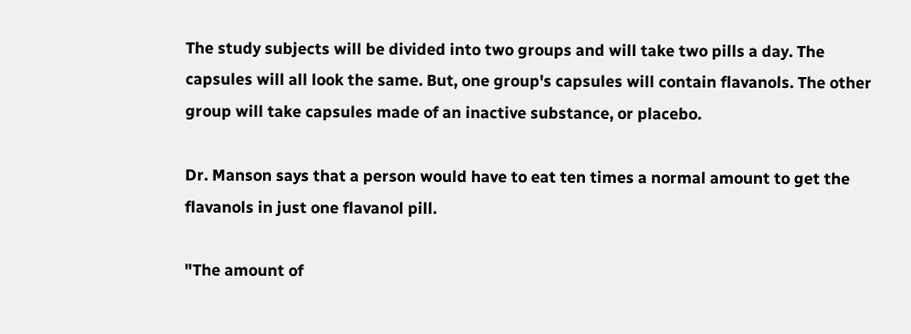The study subjects will be divided into two groups and will take two pills a day. The capsules will all look the same. But, one group's capsules will contain flavanols. The other group will take capsules made of an inactive substance, or placebo.

Dr. Manson says that a person would have to eat ten times a normal amount to get the flavanols in just one flavanol pill.

"The amount of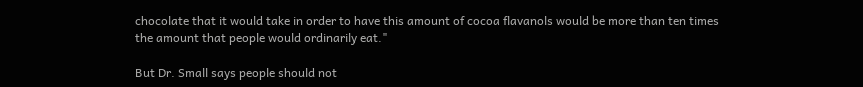chocolate that it would take in order to have this amount of cocoa flavanols would be more than ten times the amount that people would ordinarily eat."

But Dr. Small says people should not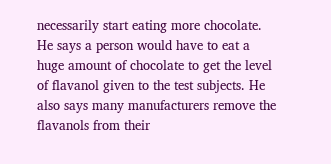necessarily start eating more chocolate. He says a person would have to eat a huge amount of chocolate to get the level of flavanol given to the test subjects. He also says many manufacturers remove the flavanols from their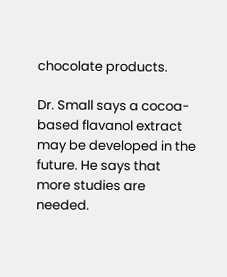chocolate products.

Dr. Small says a cocoa-based flavanol extract may be developed in the future. He says that more studies are needed.